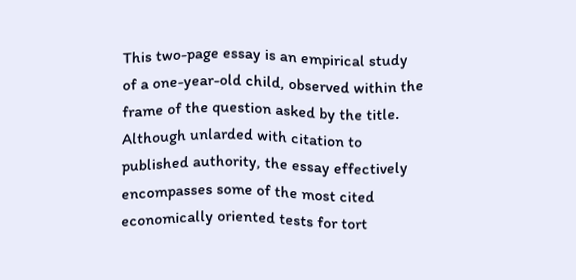This two-page essay is an empirical study of a one-year-old child, observed within the frame of the question asked by the title. Although unlarded with citation to published authority, the essay effectively encompasses some of the most cited economically oriented tests for tort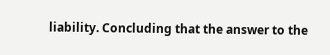liability. Concluding that the answer to the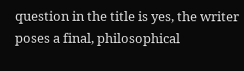question in the title is yes, the writer poses a final, philosophical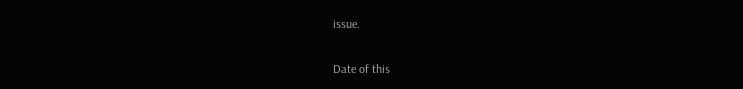issue.

Date of this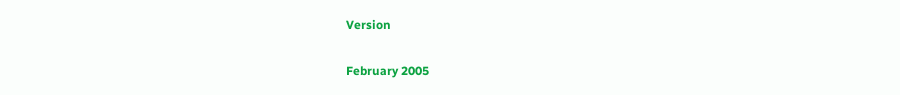Version

February 2005